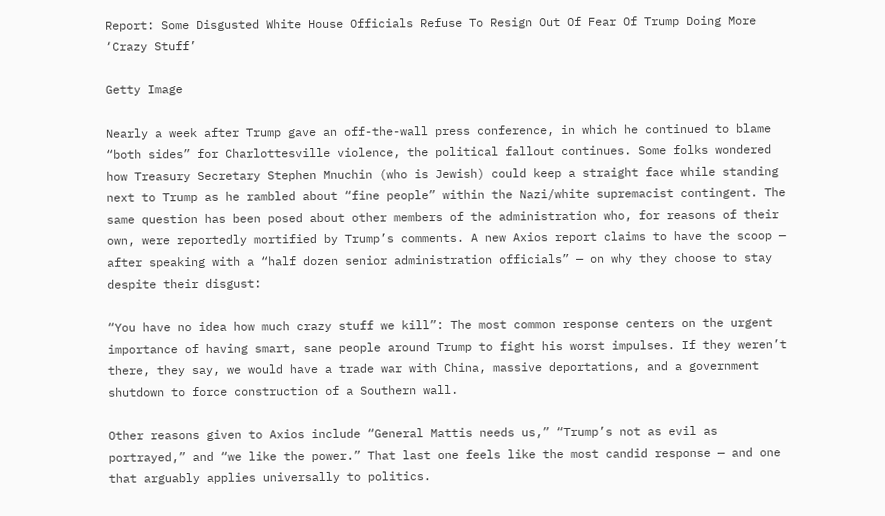Report: Some Disgusted White House Officials Refuse To Resign Out Of Fear Of Trump Doing More ‘Crazy Stuff’

Getty Image

Nearly a week after Trump gave an off-the-wall press conference, in which he continued to blame “both sides” for Charlottesville violence, the political fallout continues. Some folks wondered how Treasury Secretary Stephen Mnuchin (who is Jewish) could keep a straight face while standing next to Trump as he rambled about “fine people” within the Nazi/white supremacist contingent. The same question has been posed about other members of the administration who, for reasons of their own, were reportedly mortified by Trump’s comments. A new Axios report claims to have the scoop — after speaking with a “half dozen senior administration officials” — on why they choose to stay despite their disgust:

“You have no idea how much crazy stuff we kill”: The most common response centers on the urgent importance of having smart, sane people around Trump to fight his worst impulses. If they weren’t there, they say, we would have a trade war with China, massive deportations, and a government shutdown to force construction of a Southern wall.

Other reasons given to Axios include “General Mattis needs us,” “Trump’s not as evil as portrayed,” and “we like the power.” That last one feels like the most candid response — and one that arguably applies universally to politics.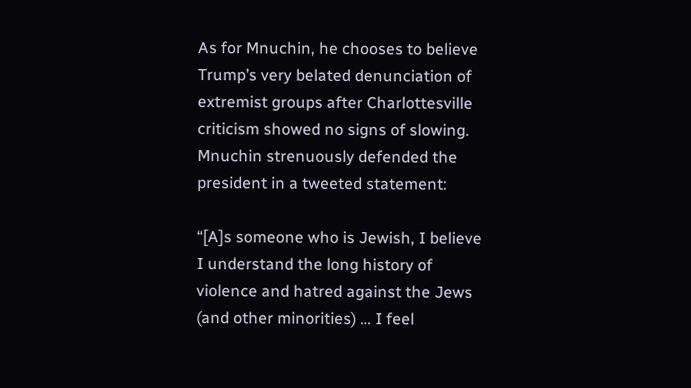As for Mnuchin, he chooses to believe Trump’s very belated denunciation of extremist groups after Charlottesville criticism showed no signs of slowing. Mnuchin strenuously defended the president in a tweeted statement:

“[A]s someone who is Jewish, I believe I understand the long history of violence and hatred against the Jews (and other minorities) … I feel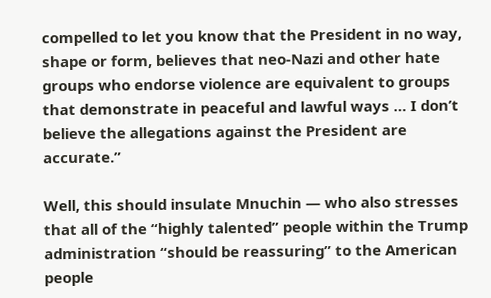compelled to let you know that the President in no way, shape or form, believes that neo-Nazi and other hate groups who endorse violence are equivalent to groups that demonstrate in peaceful and lawful ways … I don’t believe the allegations against the President are accurate.”

Well, this should insulate Mnuchin — who also stresses that all of the “highly talented” people within the Trump administration “should be reassuring” to the American people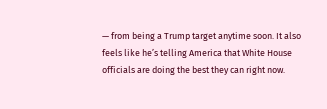— from being a Trump target anytime soon. It also feels like he’s telling America that White House officials are doing the best they can right now.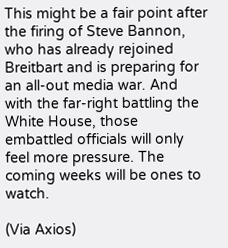This might be a fair point after the firing of Steve Bannon, who has already rejoined Breitbart and is preparing for an all-out media war. And with the far-right battling the White House, those embattled officials will only feel more pressure. The coming weeks will be ones to watch.

(Via Axios)